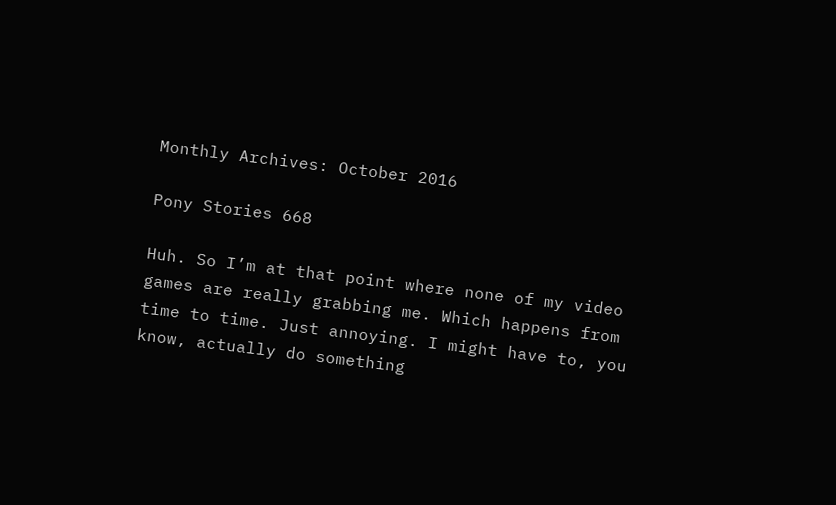Monthly Archives: October 2016

Pony Stories 668

Huh. So I’m at that point where none of my video games are really grabbing me. Which happens from time to time. Just annoying. I might have to, you know, actually do something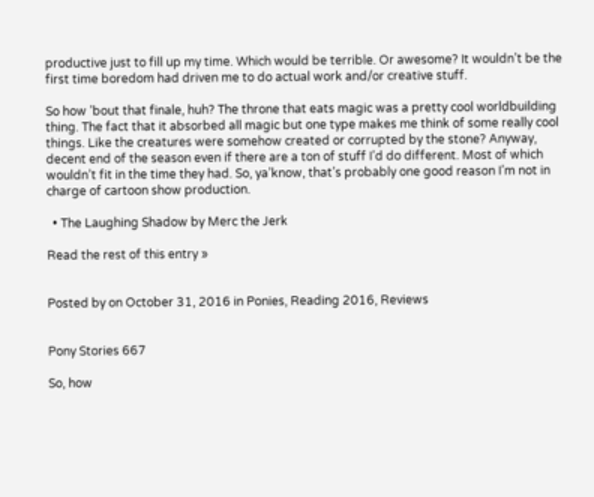productive just to fill up my time. Which would be terrible. Or awesome? It wouldn’t be the first time boredom had driven me to do actual work and/or creative stuff.

So how ’bout that finale, huh? The throne that eats magic was a pretty cool worldbuilding thing. The fact that it absorbed all magic but one type makes me think of some really cool things. Like the creatures were somehow created or corrupted by the stone? Anyway, decent end of the season even if there are a ton of stuff I’d do different. Most of which wouldn’t fit in the time they had. So, ya’know, that’s probably one good reason I’m not in charge of cartoon show production.

  • The Laughing Shadow by Merc the Jerk

Read the rest of this entry »


Posted by on October 31, 2016 in Ponies, Reading 2016, Reviews


Pony Stories 667

So, how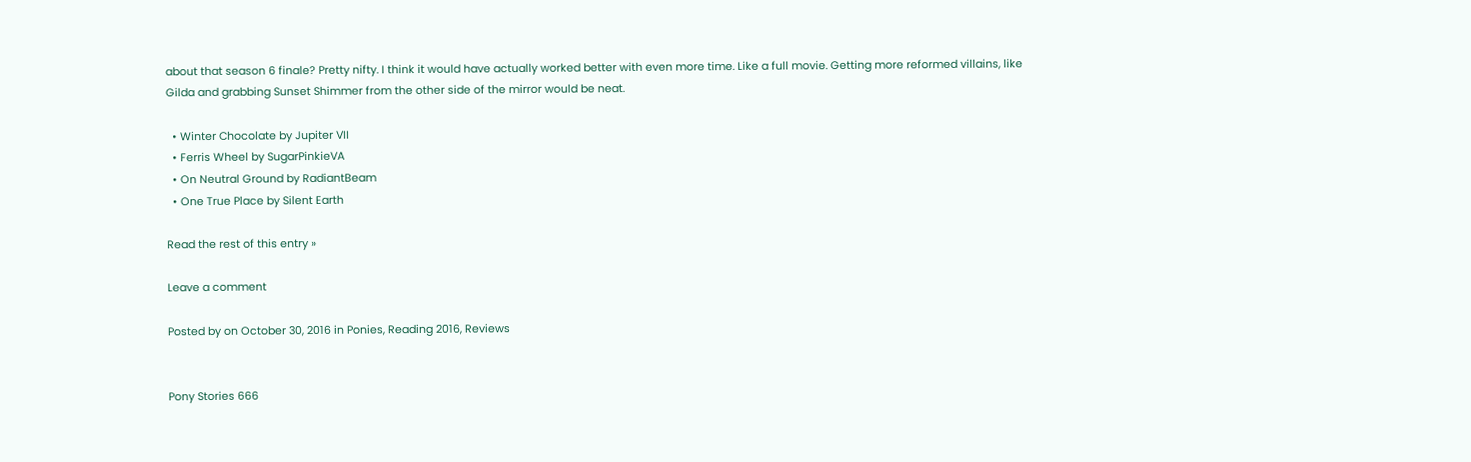about that season 6 finale? Pretty nifty. I think it would have actually worked better with even more time. Like a full movie. Getting more reformed villains, like Gilda and grabbing Sunset Shimmer from the other side of the mirror would be neat.

  • Winter Chocolate by Jupiter VII
  • Ferris Wheel by SugarPinkieVA
  • On Neutral Ground by RadiantBeam
  • One True Place by Silent Earth

Read the rest of this entry »

Leave a comment

Posted by on October 30, 2016 in Ponies, Reading 2016, Reviews


Pony Stories 666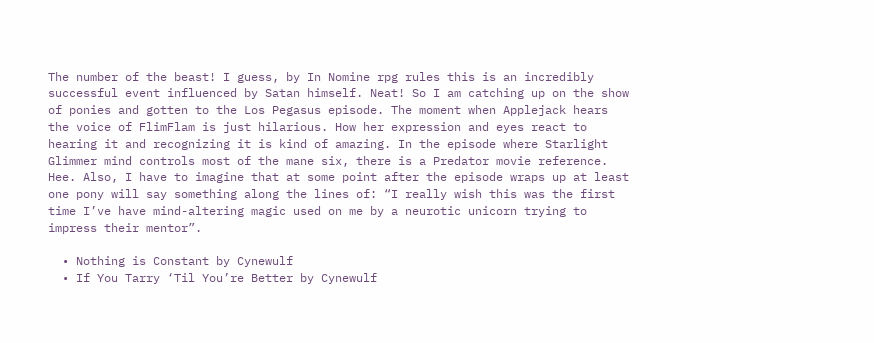The number of the beast! I guess, by In Nomine rpg rules this is an incredibly successful event influenced by Satan himself. Neat! So I am catching up on the show of ponies and gotten to the Los Pegasus episode. The moment when Applejack hears the voice of FlimFlam is just hilarious. How her expression and eyes react to hearing it and recognizing it is kind of amazing. In the episode where Starlight Glimmer mind controls most of the mane six, there is a Predator movie reference. Hee. Also, I have to imagine that at some point after the episode wraps up at least one pony will say something along the lines of: “I really wish this was the first time I’ve have mind-altering magic used on me by a neurotic unicorn trying to impress their mentor”.

  • Nothing is Constant by Cynewulf
  • If You Tarry ‘Til You’re Better by Cynewulf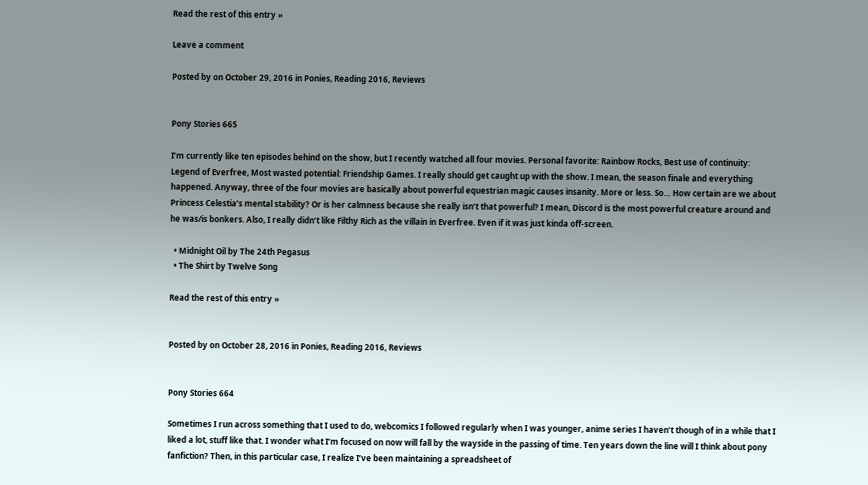Read the rest of this entry »

Leave a comment

Posted by on October 29, 2016 in Ponies, Reading 2016, Reviews


Pony Stories 665

I’m currently like ten episodes behind on the show, but I recently watched all four movies. Personal favorite: Rainbow Rocks, Best use of continuity: Legend of Everfree, Most wasted potential: Friendship Games. I really should get caught up with the show. I mean, the season finale and everything happened. Anyway, three of the four movies are basically about powerful equestrian magic causes insanity. More or less. So… How certain are we about Princess Celestia’s mental stability? Or is her calmness because she really isn’t that powerful? I mean, Discord is the most powerful creature around and he was/is bonkers. Also, I really didn’t like Filthy Rich as the villain in Everfree. Even if it was just kinda off-screen.

  • Midnight Oil by The 24th Pegasus
  • The Shirt by Twelve Song

Read the rest of this entry »


Posted by on October 28, 2016 in Ponies, Reading 2016, Reviews


Pony Stories 664

Sometimes I run across something that I used to do, webcomics I followed regularly when I was younger, anime series I haven’t though of in a while that I liked a lot, stuff like that. I wonder what I’m focused on now will fall by the wayside in the passing of time. Ten years down the line will I think about pony fanfiction? Then, in this particular case, I realize I’ve been maintaining a spreadsheet of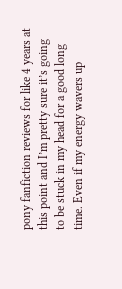pony fanfiction reviews for like 4 years at this point and I’m pretty sure it’s going to be stuck in my head for a good long time. Even if my energy wavers up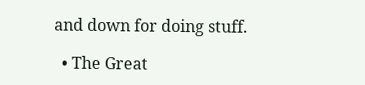and down for doing stuff.

  • The Great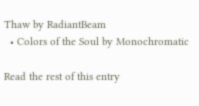Thaw by RadiantBeam
  • Colors of the Soul by Monochromatic

Read the rest of this entry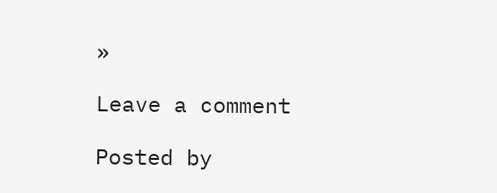»

Leave a comment

Posted by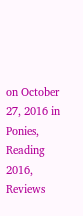on October 27, 2016 in Ponies, Reading 2016, Reviews